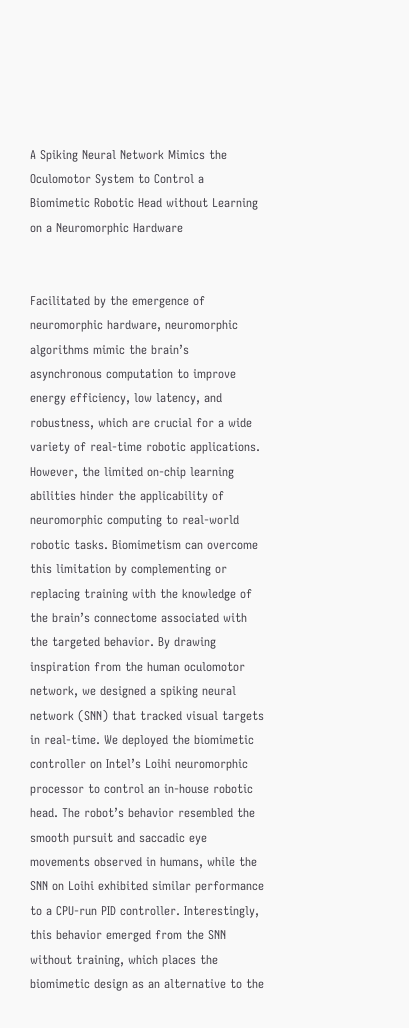A Spiking Neural Network Mimics the Oculomotor System to Control a Biomimetic Robotic Head without Learning on a Neuromorphic Hardware


Facilitated by the emergence of neuromorphic hardware, neuromorphic algorithms mimic the brain’s asynchronous computation to improve energy efficiency, low latency, and robustness, which are crucial for a wide variety of real-time robotic applications. However, the limited on-chip learning abilities hinder the applicability of neuromorphic computing to real-world robotic tasks. Biomimetism can overcome this limitation by complementing or replacing training with the knowledge of the brain’s connectome associated with the targeted behavior. By drawing inspiration from the human oculomotor network, we designed a spiking neural network (SNN) that tracked visual targets in real-time. We deployed the biomimetic controller on Intel’s Loihi neuromorphic processor to control an in-house robotic head. The robot’s behavior resembled the smooth pursuit and saccadic eye movements observed in humans, while the SNN on Loihi exhibited similar performance to a CPU-run PID controller. Interestingly, this behavior emerged from the SNN without training, which places the biomimetic design as an alternative to the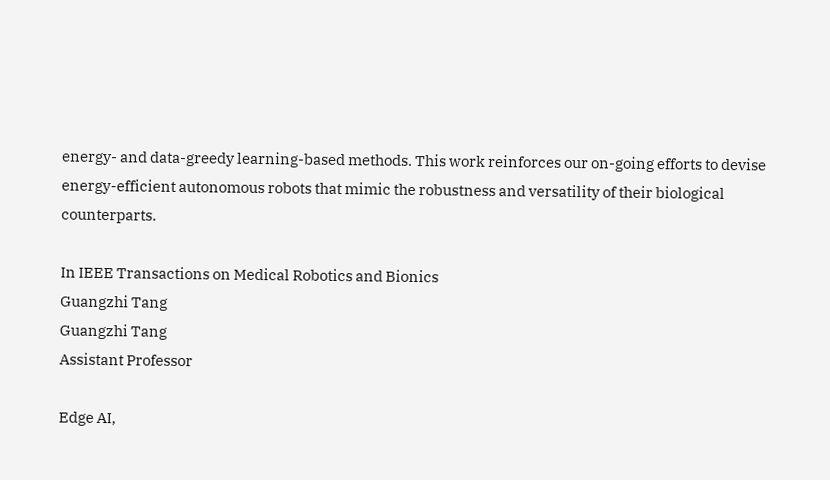energy- and data-greedy learning-based methods. This work reinforces our on-going efforts to devise energy-efficient autonomous robots that mimic the robustness and versatility of their biological counterparts.

In IEEE Transactions on Medical Robotics and Bionics
Guangzhi Tang
Guangzhi Tang
Assistant Professor

Edge AI,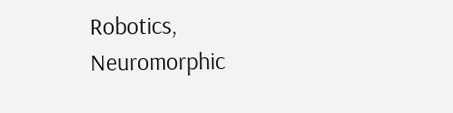Robotics, Neuromorphic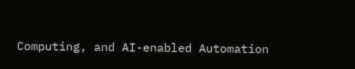Computing, and AI-enabled Automation